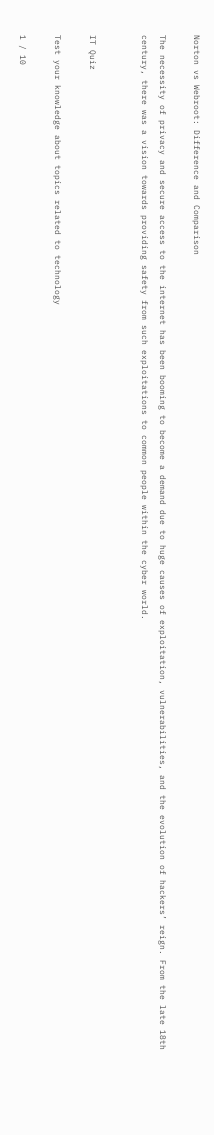Norton vs Webroot: Difference and Comparison

The necessity of privacy and secure access to the internet has been booming to become a demand due to huge causes of exploitation, vulnerabilities, and the evolution of hackers’ reign. From the late 18th century, there was a vision towards providing safety from such exploitations to common people within the cyber world.


IT Quiz

Test your knowledge about topics related to technology

1 / 10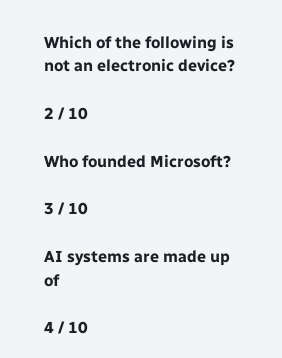Which of the following is not an electronic device?

2 / 10

Who founded Microsoft?

3 / 10

AI systems are made up of

4 / 10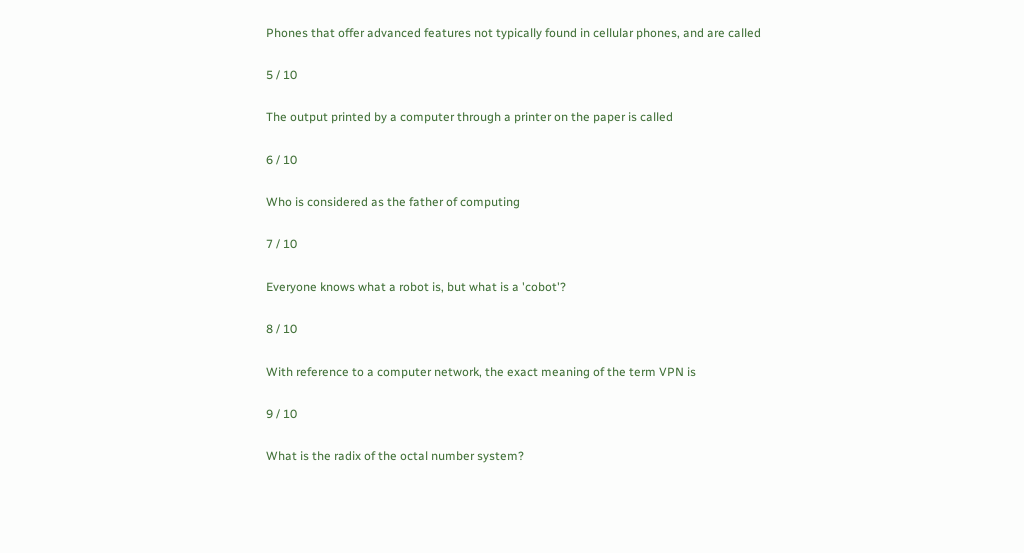Phones that offer advanced features not typically found in cellular phones, and are called

5 / 10

The output printed by a computer through a printer on the paper is called

6 / 10

Who is considered as the father of computing

7 / 10

Everyone knows what a robot is, but what is a 'cobot'?

8 / 10

With reference to a computer network, the exact meaning of the term VPN is

9 / 10

What is the radix of the octal number system?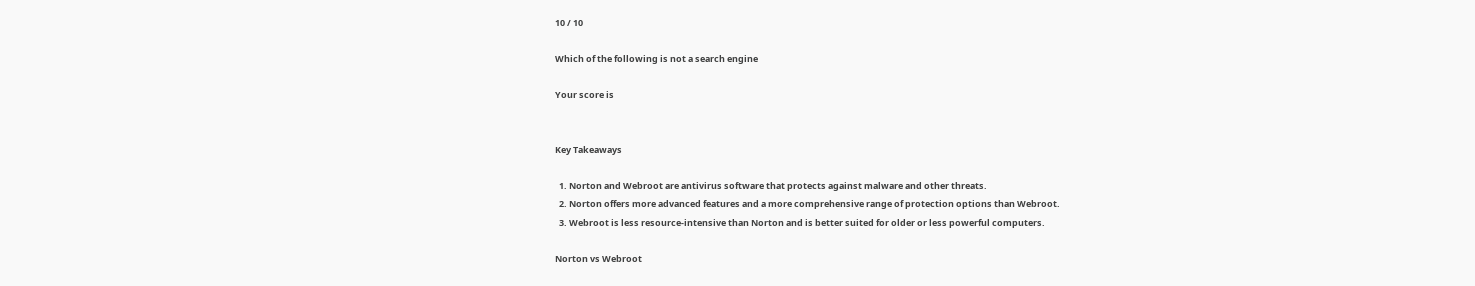10 / 10

Which of the following is not a search engine

Your score is


Key Takeaways

  1. Norton and Webroot are antivirus software that protects against malware and other threats.
  2. Norton offers more advanced features and a more comprehensive range of protection options than Webroot.
  3. Webroot is less resource-intensive than Norton and is better suited for older or less powerful computers.

Norton vs Webroot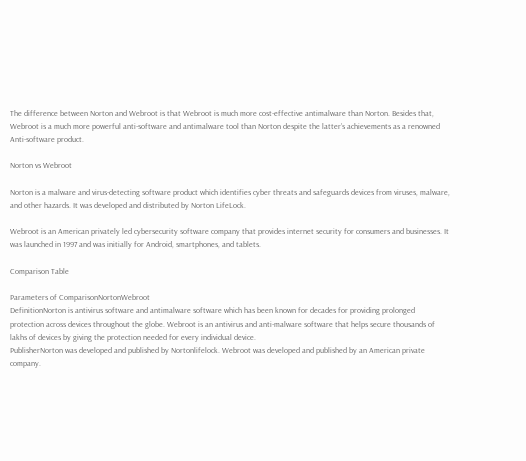The difference between Norton and Webroot is that Webroot is much more cost-effective antimalware than Norton. Besides that, Webroot is a much more powerful anti-software and antimalware tool than Norton despite the latter’s achievements as a renowned Anti-software product.

Norton vs Webroot

Norton is a malware and virus-detecting software product which identifies cyber threats and safeguards devices from viruses, malware, and other hazards. It was developed and distributed by Norton LifeLock.

Webroot is an American privately led cybersecurity software company that provides internet security for consumers and businesses. It was launched in 1997 and was initially for Android, smartphones, and tablets.

Comparison Table

Parameters of ComparisonNortonWebroot
DefinitionNorton is antivirus software and antimalware software which has been known for decades for providing prolonged protection across devices throughout the globe. Webroot is an antivirus and anti-malware software that helps secure thousands of lakhs of devices by giving the protection needed for every individual device.
PublisherNorton was developed and published by Nortonlifelock. Webroot was developed and published by an American private company.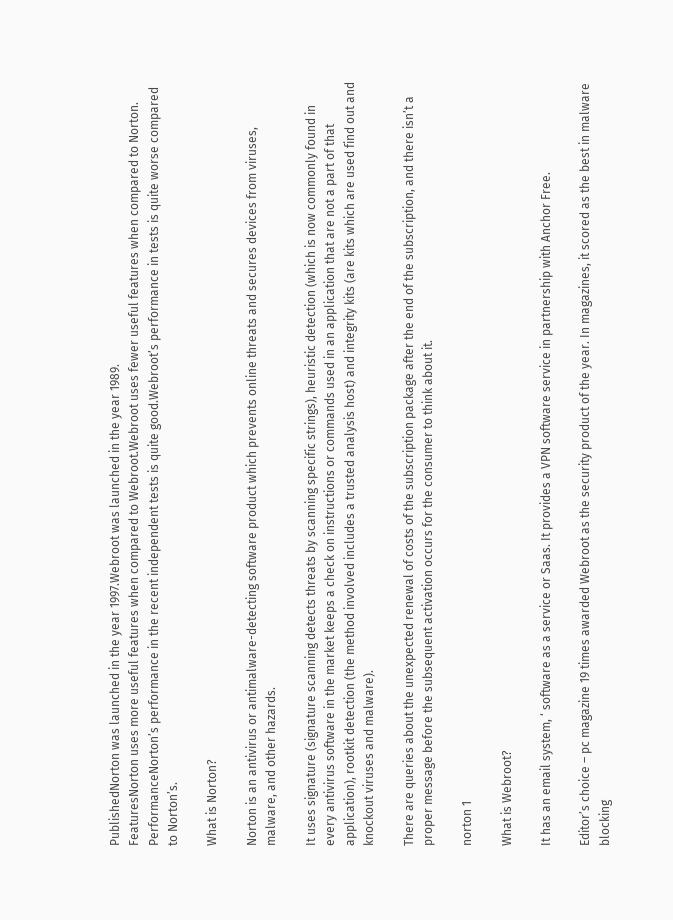PublishedNorton was launched in the year 1997.Webroot was launched in the year 1989.
FeaturesNorton uses more useful features when compared to Webroot.Webroot uses fewer useful features when compared to Norton.
PerformanceNorton’s performance in the recent independent tests is quite good.Webroot’s performance in tests is quite worse compared to Norton’s.

What is Norton?

Norton is an antivirus or antimalware-detecting software product which prevents online threats and secures devices from viruses, malware, and other hazards.

It uses signature (signature scanning detects threats by scanning specific strings), heuristic detection (which is now commonly found in every antivirus software in the market keeps a check on instructions or commands used in an application that are not a part of that application), rootkit detection (the method involved includes a trusted analysis host) and integrity kits (are kits which are used find out and knockout viruses and malware).

There are queries about the unexpected renewal of costs of the subscription package after the end of the subscription, and there isn’t a proper message before the subsequent activation occurs for the consumer to think about it.

norton 1

What is Webroot?

It has an email system, ‘ software as a service or Saas. It provides a VPN software service in partnership with Anchor Free.

Editor’s choice – pc magazine 19 times awarded Webroot as the security product of the year. In magazines, it scored as the best in malware blocking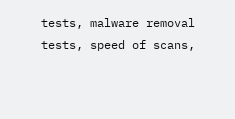tests, malware removal tests, speed of scans,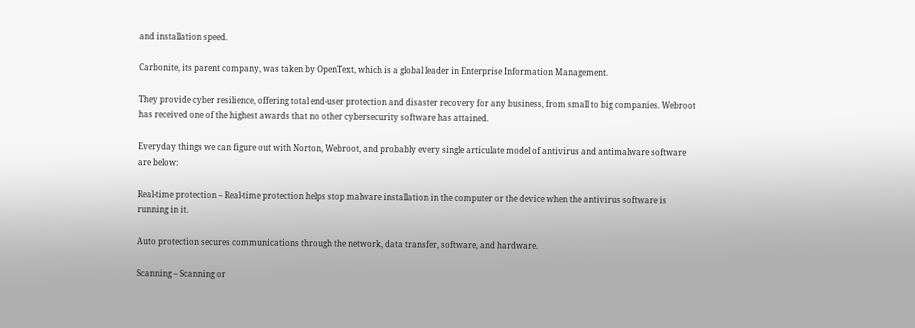and installation speed.

Carbonite, its parent company, was taken by OpenText, which is a global leader in Enterprise Information Management.

They provide cyber resilience, offering total end-user protection and disaster recovery for any business, from small to big companies. Webroot has received one of the highest awards that no other cybersecurity software has attained.

Everyday things we can figure out with Norton, Webroot, and probably every single articulate model of antivirus and antimalware software are below:

Real-time protection – Real-time protection helps stop malware installation in the computer or the device when the antivirus software is running in it.

Auto protection secures communications through the network, data transfer, software, and hardware.

Scanning – Scanning or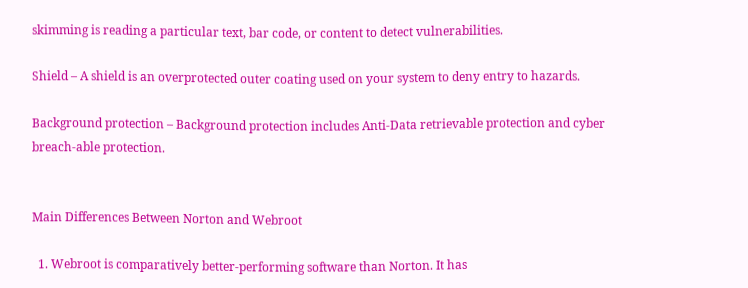skimming is reading a particular text, bar code, or content to detect vulnerabilities.

Shield – A shield is an overprotected outer coating used on your system to deny entry to hazards.

Background protection – Background protection includes Anti-Data retrievable protection and cyber breach-able protection.


Main Differences Between Norton and Webroot

  1. Webroot is comparatively better-performing software than Norton. It has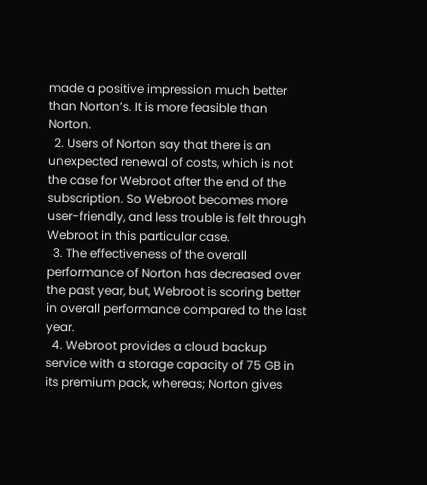made a positive impression much better than Norton’s. It is more feasible than Norton.
  2. Users of Norton say that there is an unexpected renewal of costs, which is not the case for Webroot after the end of the subscription. So Webroot becomes more user-friendly, and less trouble is felt through Webroot in this particular case.
  3. The effectiveness of the overall performance of Norton has decreased over the past year, but, Webroot is scoring better in overall performance compared to the last year.
  4. Webroot provides a cloud backup service with a storage capacity of 75 GB in its premium pack, whereas; Norton gives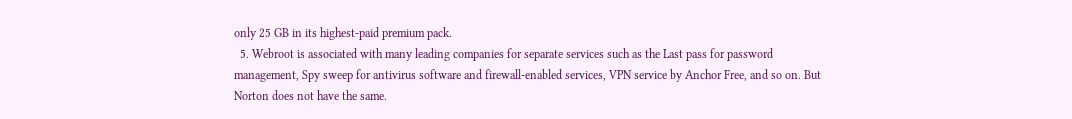only 25 GB in its highest-paid premium pack.
  5. Webroot is associated with many leading companies for separate services such as the Last pass for password management, Spy sweep for antivirus software and firewall-enabled services, VPN service by Anchor Free, and so on. But Norton does not have the same.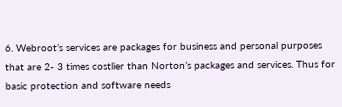6. Webroot’s services are packages for business and personal purposes that are 2- 3 times costlier than Norton’s packages and services. Thus for basic protection and software needs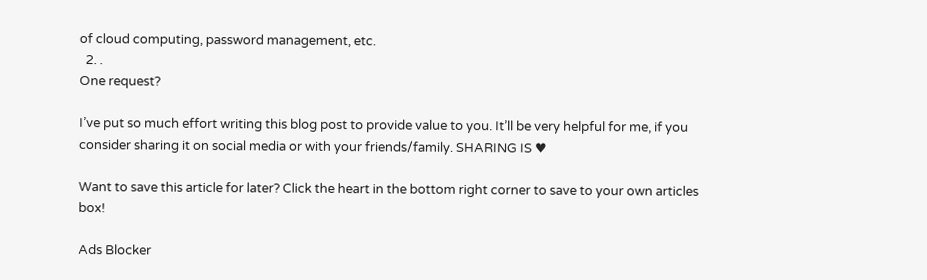of cloud computing, password management, etc.
  2. .
One request?

I’ve put so much effort writing this blog post to provide value to you. It’ll be very helpful for me, if you consider sharing it on social media or with your friends/family. SHARING IS ♥

Want to save this article for later? Click the heart in the bottom right corner to save to your own articles box!

Ads Blocker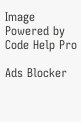Image Powered by Code Help Pro

Ads Blocker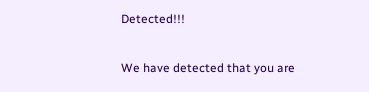Detected!!!

We have detected that you are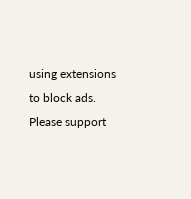using extensions to block ads. Please support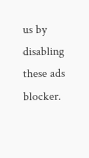us by disabling these ads blocker.